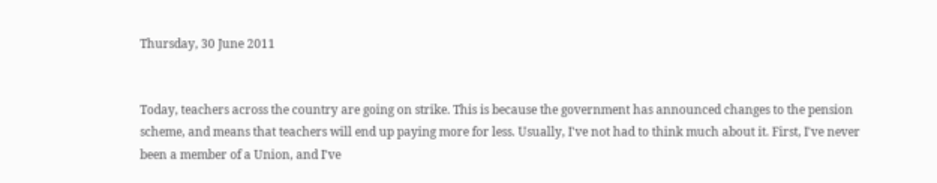Thursday, 30 June 2011


Today, teachers across the country are going on strike. This is because the government has announced changes to the pension scheme, and means that teachers will end up paying more for less. Usually, I've not had to think much about it. First, I've never been a member of a Union, and I've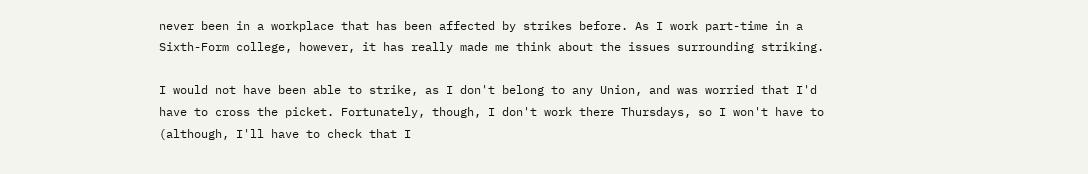never been in a workplace that has been affected by strikes before. As I work part-time in a Sixth-Form college, however, it has really made me think about the issues surrounding striking.

I would not have been able to strike, as I don't belong to any Union, and was worried that I'd have to cross the picket. Fortunately, though, I don't work there Thursdays, so I won't have to (although, I'll have to check that I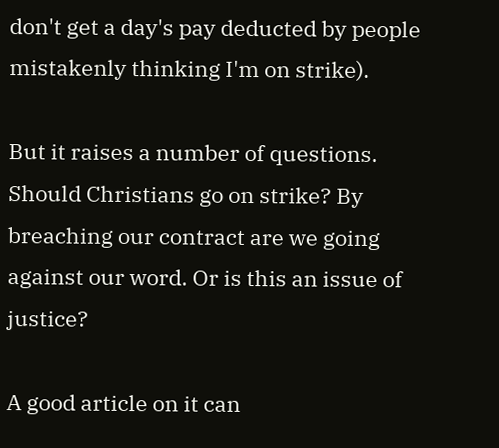don't get a day's pay deducted by people mistakenly thinking I'm on strike).

But it raises a number of questions. Should Christians go on strike? By breaching our contract are we going against our word. Or is this an issue of justice?

A good article on it can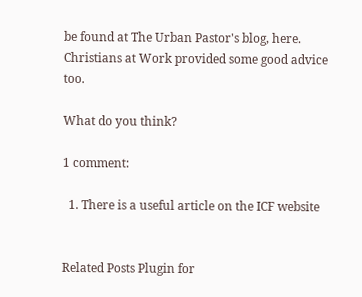be found at The Urban Pastor's blog, here. Christians at Work provided some good advice too.

What do you think?

1 comment:

  1. There is a useful article on the ICF website


Related Posts Plugin for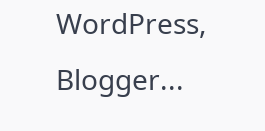WordPress, Blogger...